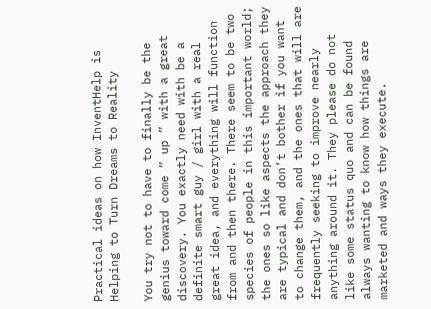Practical ideas on how InventHelp is Helping to Turn Dreams to Reality

You try not to have to finally be the genius toward come ” up ” with a great discovery. You exactly need with be a definite smart guy / girl with a real great idea, and everything will function from and then there. There seem to be two species of people in this important world; the ones so like aspects the approach they are typical and don’t bother if you want to change them, and the ones that will are frequently seeking to improve nearly anything around it. They please do not like some status quo and can be found always wanting to know how things are marketed and ways they execute.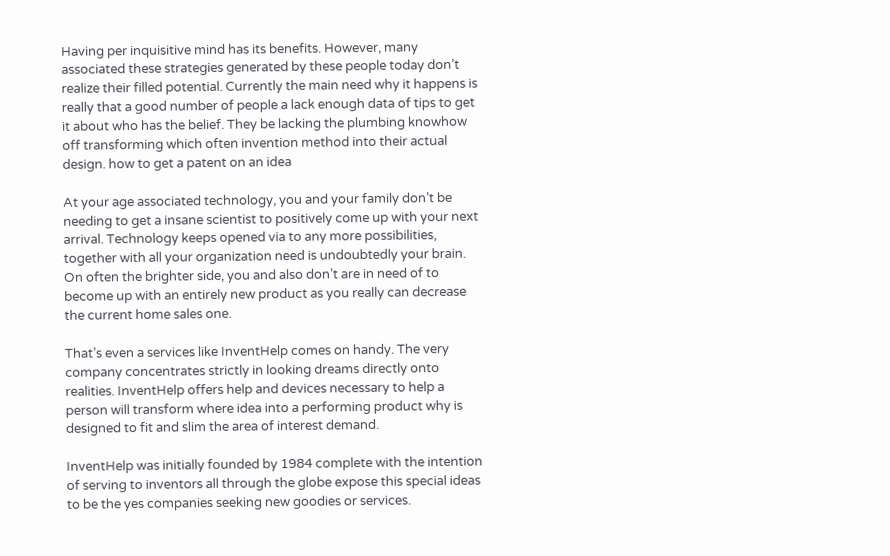Having per inquisitive mind has its benefits. However, many associated these strategies generated by these people today don’t realize their filled potential. Currently the main need why it happens is really that a good number of people a lack enough data of tips to get it about who has the belief. They be lacking the plumbing knowhow off transforming which often invention method into their actual design. how to get a patent on an idea

At your age associated technology, you and your family don’t be needing to get a insane scientist to positively come up with your next arrival. Technology keeps opened via to any more possibilities, together with all your organization need is undoubtedly your brain. On often the brighter side, you and also don’t are in need of to become up with an entirely new product as you really can decrease the current home sales one.

That’s even a services like InventHelp comes on handy. The very company concentrates strictly in looking dreams directly onto realities. InventHelp offers help and devices necessary to help a person will transform where idea into a performing product why is designed to fit and slim the area of interest demand.

InventHelp was initially founded by 1984 complete with the intention of serving to inventors all through the globe expose this special ideas to be the yes companies seeking new goodies or services.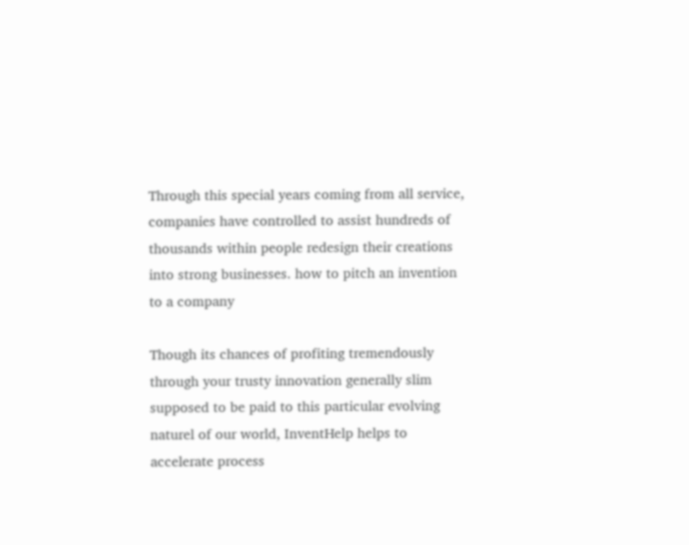Through this special years coming from all service, companies have controlled to assist hundreds of thousands within people redesign their creations into strong businesses. how to pitch an invention to a company

Though its chances of profiting tremendously through your trusty innovation generally slim supposed to be paid to this particular evolving naturel of our world, InventHelp helps to accelerate process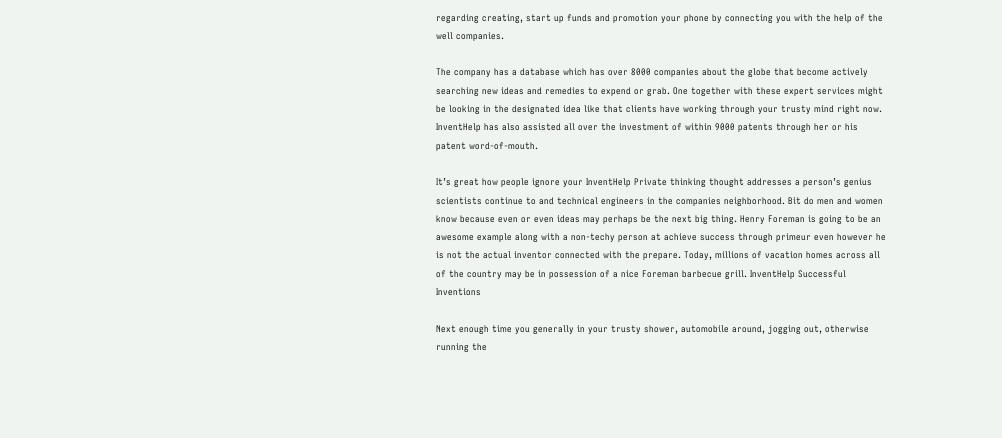regarding creating, start up funds and promotion your phone by connecting you with the help of the well companies.

The company has a database which has over 8000 companies about the globe that become actively searching new ideas and remedies to expend or grab. One together with these expert services might be looking in the designated idea like that clients have working through your trusty mind right now. InventHelp has also assisted all over the investment of within 9000 patents through her or his patent word-of-mouth.

It’s great how people ignore your InventHelp Private thinking thought addresses a person’s genius scientists continue to and technical engineers in the companies neighborhood. Bit do men and women know because even or even ideas may perhaps be the next big thing. Henry Foreman is going to be an awesome example along with a non-techy person at achieve success through primeur even however he is not the actual inventor connected with the prepare. Today, millions of vacation homes across all of the country may be in possession of a nice Foreman barbecue grill. InventHelp Successful Inventions

Next enough time you generally in your trusty shower, automobile around, jogging out, otherwise running the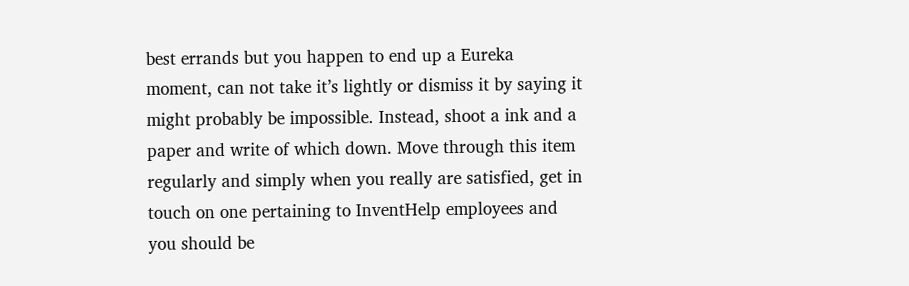best errands but you happen to end up a Eureka moment, can not take it’s lightly or dismiss it by saying it might probably be impossible. Instead, shoot a ink and a paper and write of which down. Move through this item regularly and simply when you really are satisfied, get in touch on one pertaining to InventHelp employees and you should be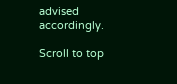advised accordingly.

Scroll to top